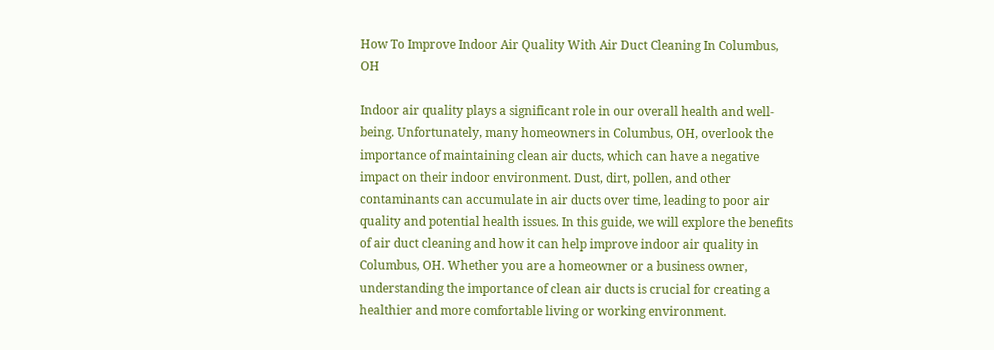How To Improve Indoor Air Quality With Air Duct Cleaning In Columbus, OH

Indoor air quality plays a significant role in our overall health and well-being. Unfortunately, many homeowners in Columbus, OH, overlook the importance of maintaining clean air ducts, which can have a negative impact on their indoor environment. Dust, dirt, pollen, and other contaminants can accumulate in air ducts over time, leading to poor air quality and potential health issues. In this guide, we will explore the benefits of air duct cleaning and how it can help improve indoor air quality in Columbus, OH. Whether you are a homeowner or a business owner, understanding the importance of clean air ducts is crucial for creating a healthier and more comfortable living or working environment.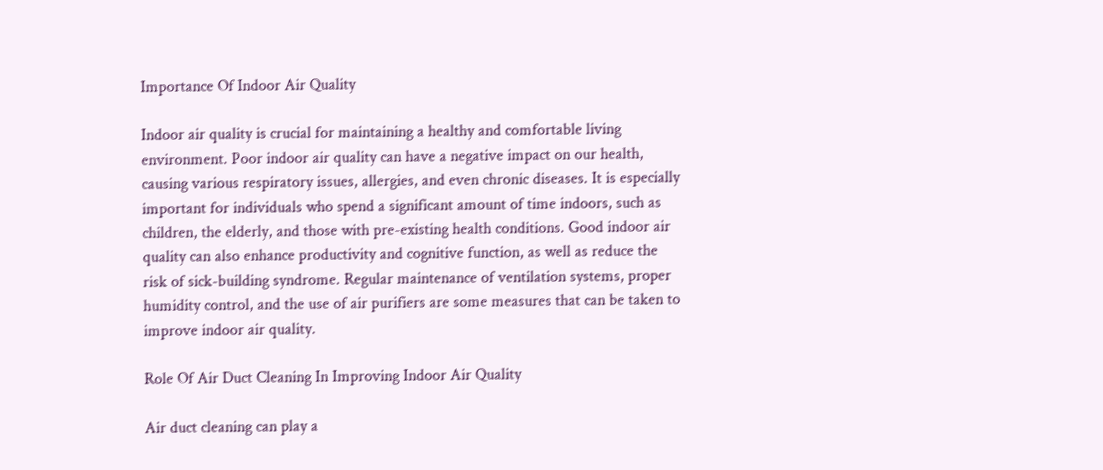Importance Of Indoor Air Quality

Indoor air quality is crucial for maintaining a healthy and comfortable living environment. Poor indoor air quality can have a negative impact on our health, causing various respiratory issues, allergies, and even chronic diseases. It is especially important for individuals who spend a significant amount of time indoors, such as children, the elderly, and those with pre-existing health conditions. Good indoor air quality can also enhance productivity and cognitive function, as well as reduce the risk of sick-building syndrome. Regular maintenance of ventilation systems, proper humidity control, and the use of air purifiers are some measures that can be taken to improve indoor air quality.

Role Of Air Duct Cleaning In Improving Indoor Air Quality

Air duct cleaning can play a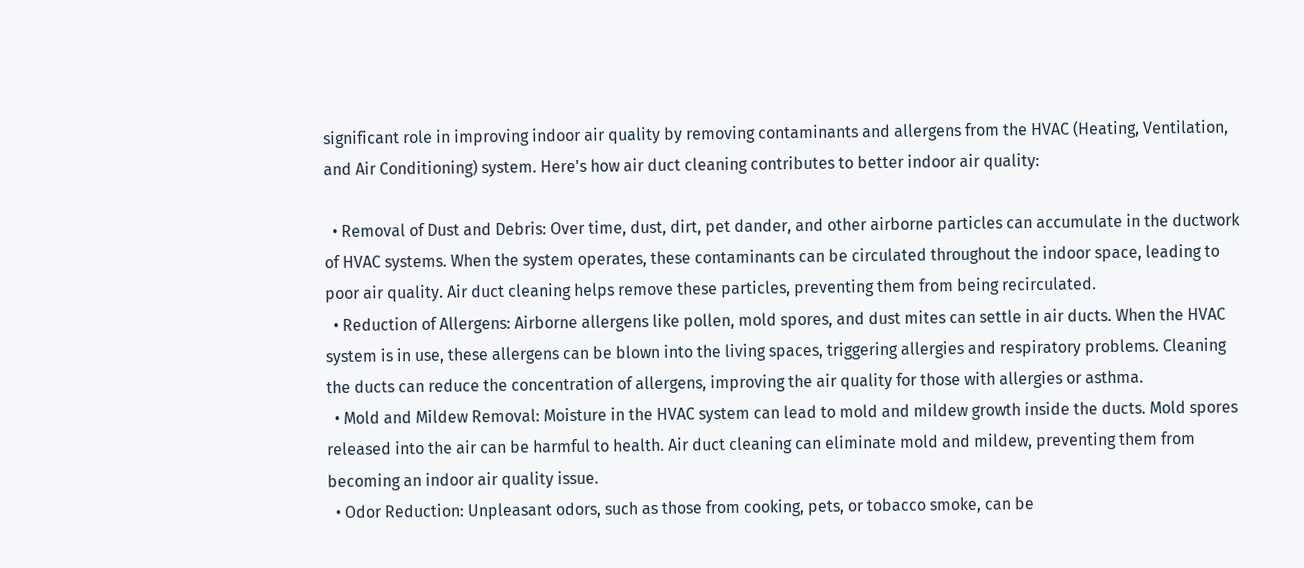significant role in improving indoor air quality by removing contaminants and allergens from the HVAC (Heating, Ventilation, and Air Conditioning) system. Here's how air duct cleaning contributes to better indoor air quality:

  • Removal of Dust and Debris: Over time, dust, dirt, pet dander, and other airborne particles can accumulate in the ductwork of HVAC systems. When the system operates, these contaminants can be circulated throughout the indoor space, leading to poor air quality. Air duct cleaning helps remove these particles, preventing them from being recirculated.
  • Reduction of Allergens: Airborne allergens like pollen, mold spores, and dust mites can settle in air ducts. When the HVAC system is in use, these allergens can be blown into the living spaces, triggering allergies and respiratory problems. Cleaning the ducts can reduce the concentration of allergens, improving the air quality for those with allergies or asthma.
  • Mold and Mildew Removal: Moisture in the HVAC system can lead to mold and mildew growth inside the ducts. Mold spores released into the air can be harmful to health. Air duct cleaning can eliminate mold and mildew, preventing them from becoming an indoor air quality issue.
  • Odor Reduction: Unpleasant odors, such as those from cooking, pets, or tobacco smoke, can be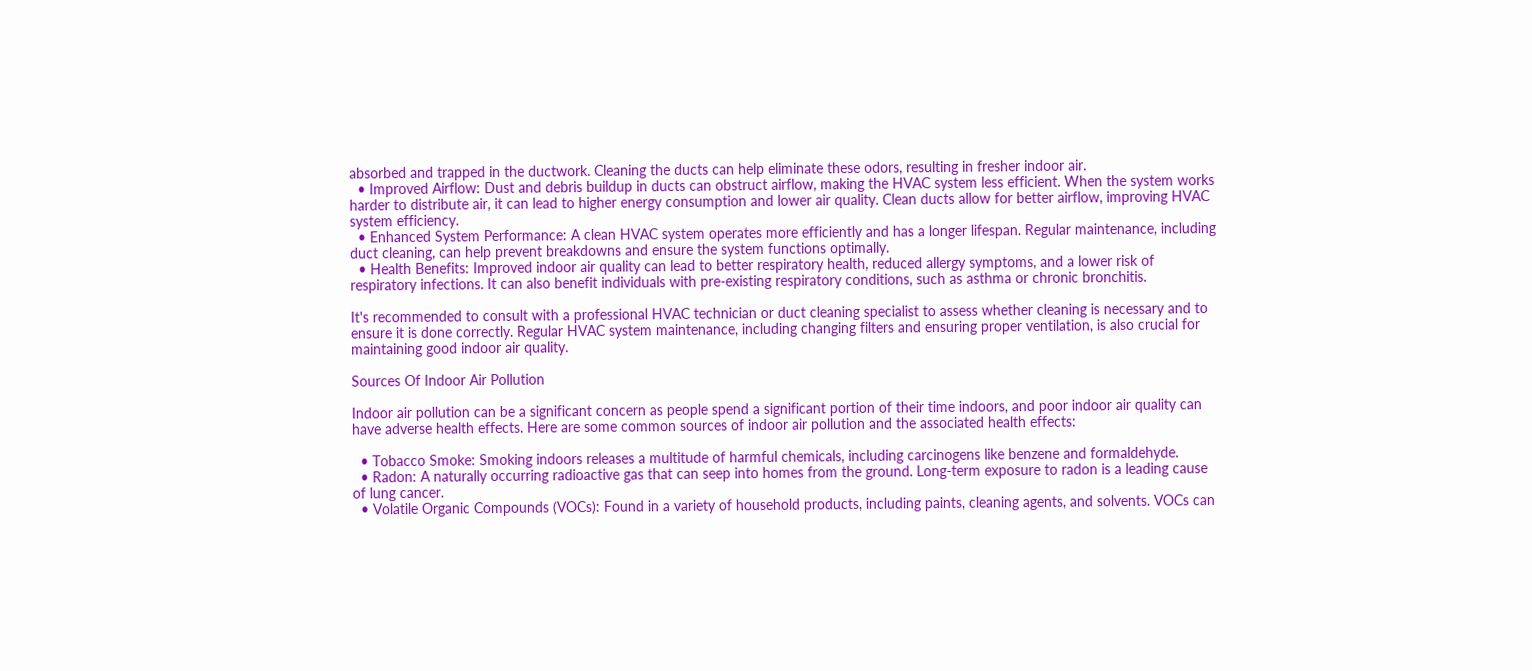absorbed and trapped in the ductwork. Cleaning the ducts can help eliminate these odors, resulting in fresher indoor air.
  • Improved Airflow: Dust and debris buildup in ducts can obstruct airflow, making the HVAC system less efficient. When the system works harder to distribute air, it can lead to higher energy consumption and lower air quality. Clean ducts allow for better airflow, improving HVAC system efficiency.
  • Enhanced System Performance: A clean HVAC system operates more efficiently and has a longer lifespan. Regular maintenance, including duct cleaning, can help prevent breakdowns and ensure the system functions optimally.
  • Health Benefits: Improved indoor air quality can lead to better respiratory health, reduced allergy symptoms, and a lower risk of respiratory infections. It can also benefit individuals with pre-existing respiratory conditions, such as asthma or chronic bronchitis.

It's recommended to consult with a professional HVAC technician or duct cleaning specialist to assess whether cleaning is necessary and to ensure it is done correctly. Regular HVAC system maintenance, including changing filters and ensuring proper ventilation, is also crucial for maintaining good indoor air quality.

Sources Of Indoor Air Pollution

Indoor air pollution can be a significant concern as people spend a significant portion of their time indoors, and poor indoor air quality can have adverse health effects. Here are some common sources of indoor air pollution and the associated health effects:

  • Tobacco Smoke: Smoking indoors releases a multitude of harmful chemicals, including carcinogens like benzene and formaldehyde.
  • Radon: A naturally occurring radioactive gas that can seep into homes from the ground. Long-term exposure to radon is a leading cause of lung cancer.
  • Volatile Organic Compounds (VOCs): Found in a variety of household products, including paints, cleaning agents, and solvents. VOCs can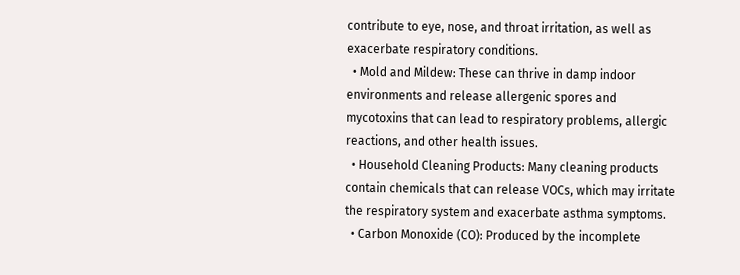contribute to eye, nose, and throat irritation, as well as exacerbate respiratory conditions.
  • Mold and Mildew: These can thrive in damp indoor environments and release allergenic spores and mycotoxins that can lead to respiratory problems, allergic reactions, and other health issues.
  • Household Cleaning Products: Many cleaning products contain chemicals that can release VOCs, which may irritate the respiratory system and exacerbate asthma symptoms.
  • Carbon Monoxide (CO): Produced by the incomplete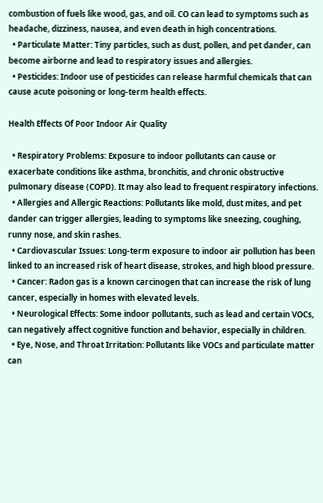combustion of fuels like wood, gas, and oil. CO can lead to symptoms such as headache, dizziness, nausea, and even death in high concentrations.
  • Particulate Matter: Tiny particles, such as dust, pollen, and pet dander, can become airborne and lead to respiratory issues and allergies.
  • Pesticides: Indoor use of pesticides can release harmful chemicals that can cause acute poisoning or long-term health effects.

Health Effects Of Poor Indoor Air Quality

  • Respiratory Problems: Exposure to indoor pollutants can cause or exacerbate conditions like asthma, bronchitis, and chronic obstructive pulmonary disease (COPD). It may also lead to frequent respiratory infections.
  • Allergies and Allergic Reactions: Pollutants like mold, dust mites, and pet dander can trigger allergies, leading to symptoms like sneezing, coughing, runny nose, and skin rashes.
  • Cardiovascular Issues: Long-term exposure to indoor air pollution has been linked to an increased risk of heart disease, strokes, and high blood pressure.
  • Cancer: Radon gas is a known carcinogen that can increase the risk of lung cancer, especially in homes with elevated levels.
  • Neurological Effects: Some indoor pollutants, such as lead and certain VOCs, can negatively affect cognitive function and behavior, especially in children.
  • Eye, Nose, and Throat Irritation: Pollutants like VOCs and particulate matter can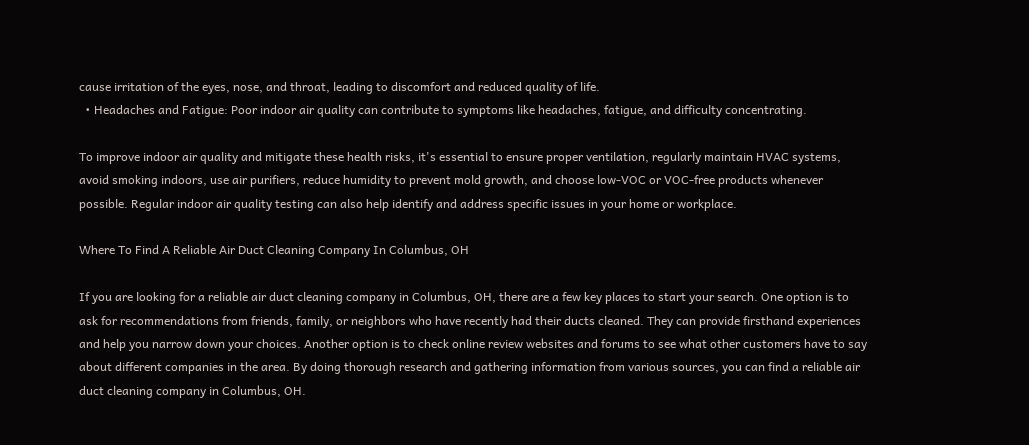cause irritation of the eyes, nose, and throat, leading to discomfort and reduced quality of life.
  • Headaches and Fatigue: Poor indoor air quality can contribute to symptoms like headaches, fatigue, and difficulty concentrating.

To improve indoor air quality and mitigate these health risks, it's essential to ensure proper ventilation, regularly maintain HVAC systems, avoid smoking indoors, use air purifiers, reduce humidity to prevent mold growth, and choose low-VOC or VOC-free products whenever possible. Regular indoor air quality testing can also help identify and address specific issues in your home or workplace.

Where To Find A Reliable Air Duct Cleaning Company In Columbus, OH

If you are looking for a reliable air duct cleaning company in Columbus, OH, there are a few key places to start your search. One option is to ask for recommendations from friends, family, or neighbors who have recently had their ducts cleaned. They can provide firsthand experiences and help you narrow down your choices. Another option is to check online review websites and forums to see what other customers have to say about different companies in the area. By doing thorough research and gathering information from various sources, you can find a reliable air duct cleaning company in Columbus, OH.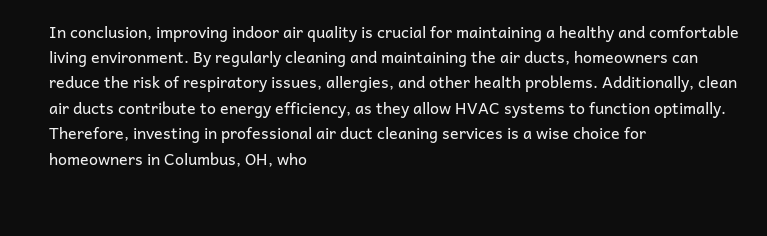In conclusion, improving indoor air quality is crucial for maintaining a healthy and comfortable living environment. By regularly cleaning and maintaining the air ducts, homeowners can reduce the risk of respiratory issues, allergies, and other health problems. Additionally, clean air ducts contribute to energy efficiency, as they allow HVAC systems to function optimally. Therefore, investing in professional air duct cleaning services is a wise choice for homeowners in Columbus, OH, who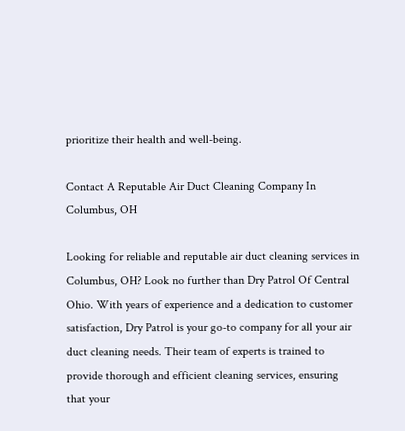prioritize their health and well-being.

Contact A Reputable Air Duct Cleaning Company In Columbus, OH

Looking for reliable and reputable air duct cleaning services in Columbus, OH? Look no further than Dry Patrol Of Central Ohio. With years of experience and a dedication to customer satisfaction, Dry Patrol is your go-to company for all your air duct cleaning needs. Their team of experts is trained to provide thorough and efficient cleaning services, ensuring that your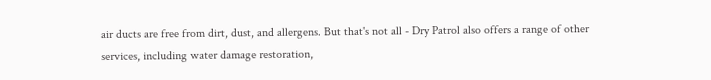air ducts are free from dirt, dust, and allergens. But that's not all - Dry Patrol also offers a range of other services, including water damage restoration,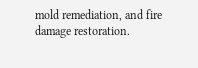mold remediation, and fire damage restoration.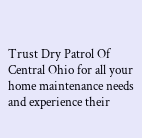Trust Dry Patrol Of Central Ohio for all your home maintenance needs and experience their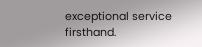exceptional service firsthand.